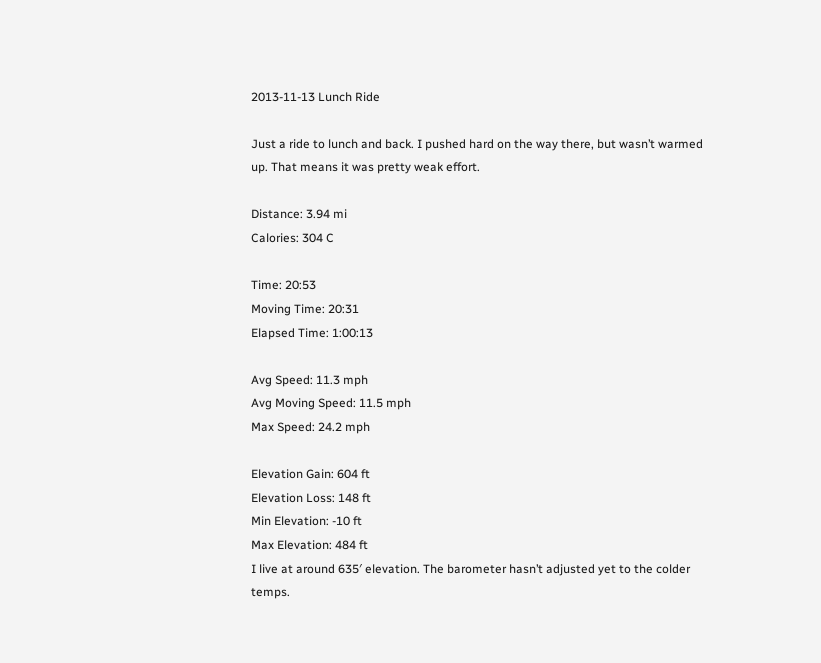2013-11-13 Lunch Ride

Just a ride to lunch and back. I pushed hard on the way there, but wasn’t warmed up. That means it was pretty weak effort.

Distance: 3.94 mi
Calories: 304 C

Time: 20:53
Moving Time: 20:31
Elapsed Time: 1:00:13

Avg Speed: 11.3 mph
Avg Moving Speed: 11.5 mph
Max Speed: 24.2 mph

Elevation Gain: 604 ft
Elevation Loss: 148 ft
Min Elevation: -10 ft
Max Elevation: 484 ft
I live at around 635′ elevation. The barometer hasn’t adjusted yet to the colder temps.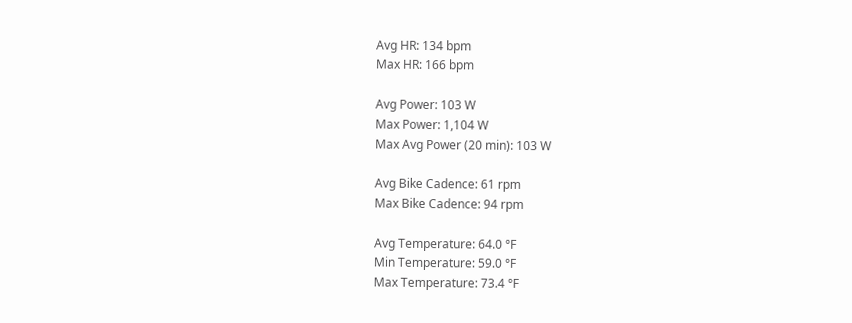Avg HR: 134 bpm
Max HR: 166 bpm

Avg Power: 103 W
Max Power: 1,104 W
Max Avg Power (20 min): 103 W

Avg Bike Cadence: 61 rpm
Max Bike Cadence: 94 rpm

Avg Temperature: 64.0 °F
Min Temperature: 59.0 °F
Max Temperature: 73.4 °F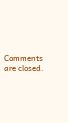Comments are closed.